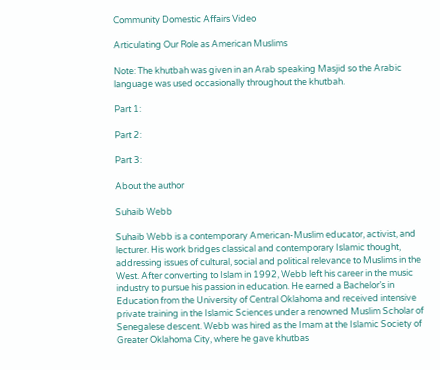Community Domestic Affairs Video

Articulating Our Role as American Muslims

Note: The khutbah was given in an Arab speaking Masjid so the Arabic language was used occasionally throughout the khutbah.

Part 1:

Part 2:

Part 3:

About the author

Suhaib Webb

Suhaib Webb is a contemporary American-Muslim educator, activist, and lecturer. His work bridges classical and contemporary Islamic thought, addressing issues of cultural, social and political relevance to Muslims in the West. After converting to Islam in 1992, Webb left his career in the music industry to pursue his passion in education. He earned a Bachelor’s in Education from the University of Central Oklahoma and received intensive private training in the Islamic Sciences under a renowned Muslim Scholar of Senegalese descent. Webb was hired as the Imam at the Islamic Society of Greater Oklahoma City, where he gave khutbas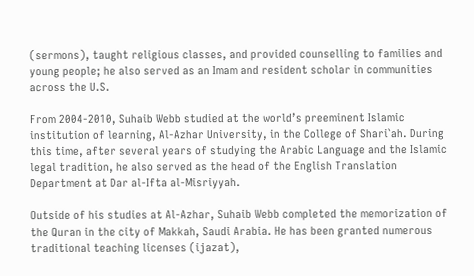(sermons), taught religious classes, and provided counselling to families and young people; he also served as an Imam and resident scholar in communities across the U.S.

From 2004-2010, Suhaib Webb studied at the world’s preeminent Islamic institution of learning, Al-Azhar University, in the College of Shari`ah. During this time, after several years of studying the Arabic Language and the Islamic legal tradition, he also served as the head of the English Translation Department at Dar al-Ifta al-Misriyyah.

Outside of his studies at Al-Azhar, Suhaib Webb completed the memorization of the Quran in the city of Makkah, Saudi Arabia. He has been granted numerous traditional teaching licenses (ijazat),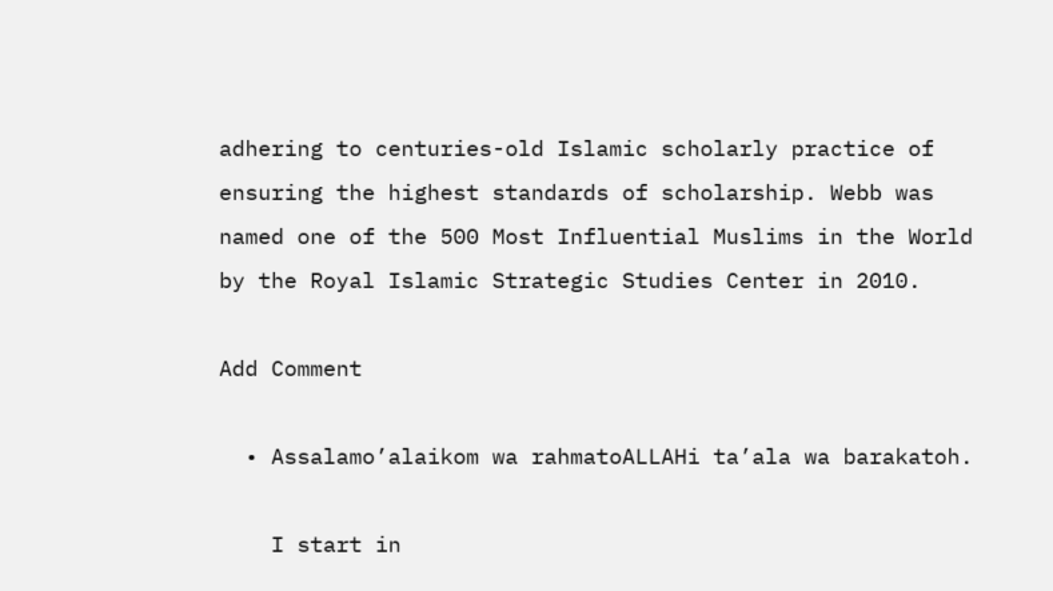adhering to centuries-old Islamic scholarly practice of ensuring the highest standards of scholarship. Webb was named one of the 500 Most Influential Muslims in the World by the Royal Islamic Strategic Studies Center in 2010.

Add Comment

  • Assalamo’alaikom wa rahmatoALLAHi ta’ala wa barakatoh.

    I start in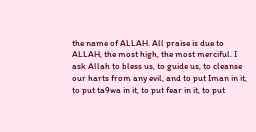the name of ALLAH. All praise is due to ALLAH, the most high, the most merciful. I ask Allah to bless us, to guide us, to cleanse our harts from any evil, and to put Iman in it, to put ta9wa in it, to put fear in it, to put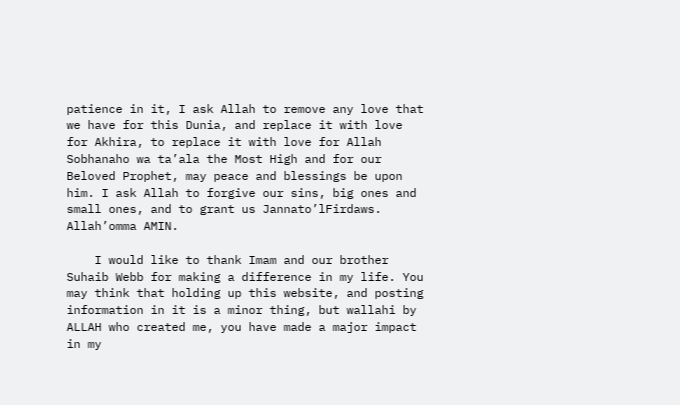patience in it, I ask Allah to remove any love that we have for this Dunia, and replace it with love for Akhira, to replace it with love for Allah Sobhanaho wa ta’ala the Most High and for our Beloved Prophet, may peace and blessings be upon him. I ask Allah to forgive our sins, big ones and small ones, and to grant us Jannato’lFirdaws. Allah’omma AMIN.

    I would like to thank Imam and our brother Suhaib Webb for making a difference in my life. You may think that holding up this website, and posting information in it is a minor thing, but wallahi by ALLAH who created me, you have made a major impact in my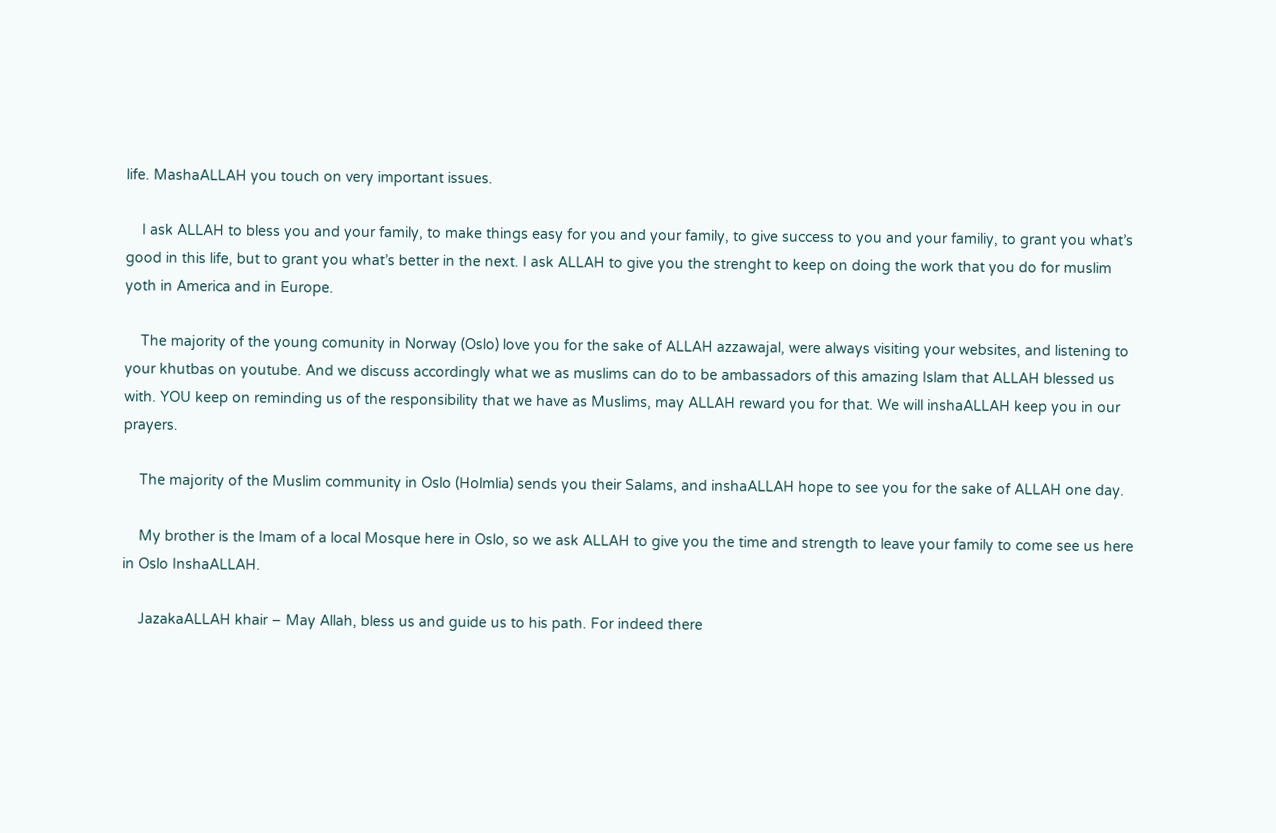life. MashaALLAH you touch on very important issues.

    I ask ALLAH to bless you and your family, to make things easy for you and your family, to give success to you and your familiy, to grant you what’s good in this life, but to grant you what’s better in the next. I ask ALLAH to give you the strenght to keep on doing the work that you do for muslim yoth in America and in Europe.

    The majority of the young comunity in Norway (Oslo) love you for the sake of ALLAH azzawajal, were always visiting your websites, and listening to your khutbas on youtube. And we discuss accordingly what we as muslims can do to be ambassadors of this amazing Islam that ALLAH blessed us with. YOU keep on reminding us of the responsibility that we have as Muslims, may ALLAH reward you for that. We will inshaALLAH keep you in our prayers.

    The majority of the Muslim community in Oslo (Holmlia) sends you their Salams, and inshaALLAH hope to see you for the sake of ALLAH one day.

    My brother is the Imam of a local Mosque here in Oslo, so we ask ALLAH to give you the time and strength to leave your family to come see us here in Oslo InshaALLAH.

    JazakaALLAH khair – May Allah, bless us and guide us to his path. For indeed there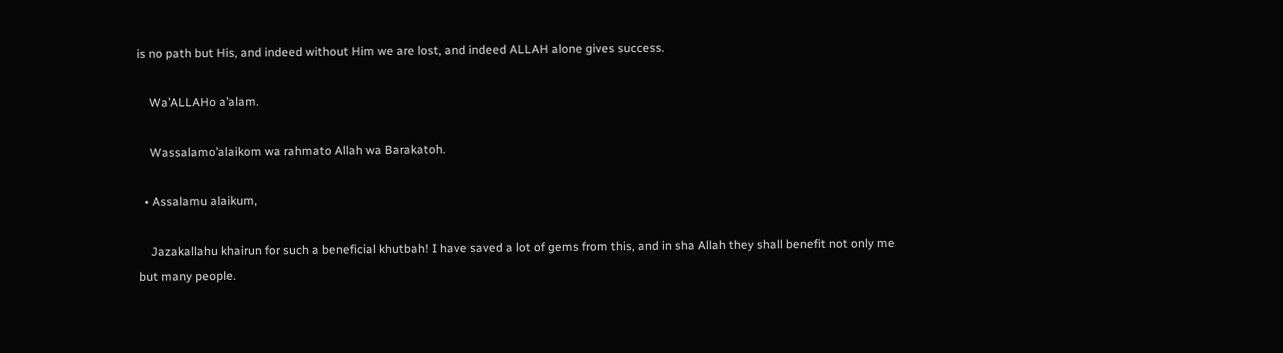is no path but His, and indeed without Him we are lost, and indeed ALLAH alone gives success.

    Wa’ALLAHo a’alam.

    Wassalamo’alaikom wa rahmato Allah wa Barakatoh.

  • Assalamu alaikum,

    Jazakallahu khairun for such a beneficial khutbah! I have saved a lot of gems from this, and in sha Allah they shall benefit not only me but many people.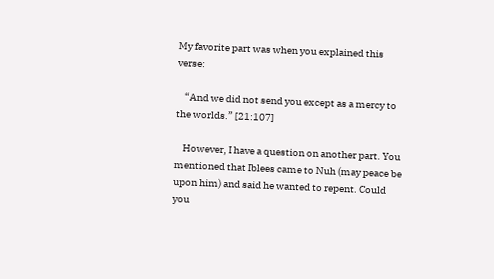My favorite part was when you explained this verse:

    “And we did not send you except as a mercy to the worlds.” [21:107]

    However, I have a question on another part. You mentioned that Iblees came to Nuh (may peace be upon him) and said he wanted to repent. Could you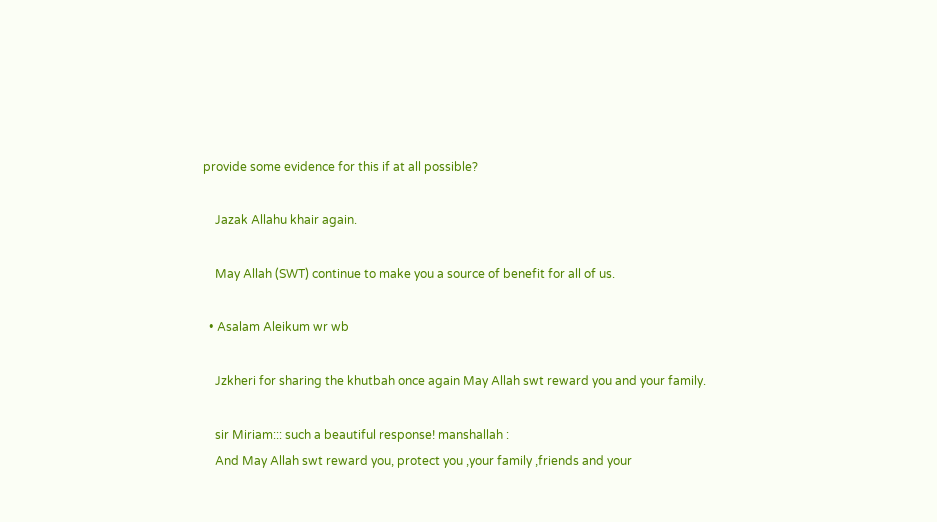provide some evidence for this if at all possible?

    Jazak Allahu khair again.

    May Allah (SWT) continue to make you a source of benefit for all of us.

  • Asalam Aleikum wr wb

    Jzkheri for sharing the khutbah once again May Allah swt reward you and your family.

    sir Miriam::: such a beautiful response! manshallah :
    And May Allah swt reward you, protect you ,your family ,friends and your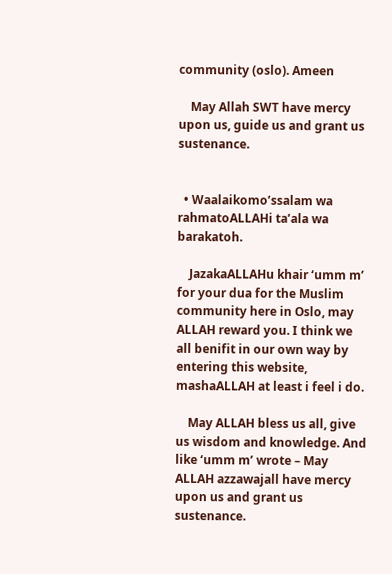community (oslo). Ameen

    May Allah SWT have mercy upon us, guide us and grant us sustenance.


  • Waalaikomo’ssalam wa rahmatoALLAHi ta’ala wa barakatoh.

    JazakaALLAHu khair ‘umm m’ for your dua for the Muslim community here in Oslo, may ALLAH reward you. I think we all benifit in our own way by entering this website, mashaALLAH at least i feel i do.

    May ALLAH bless us all, give us wisdom and knowledge. And like ‘umm m’ wrote – May ALLAH azzawajall have mercy upon us and grant us sustenance.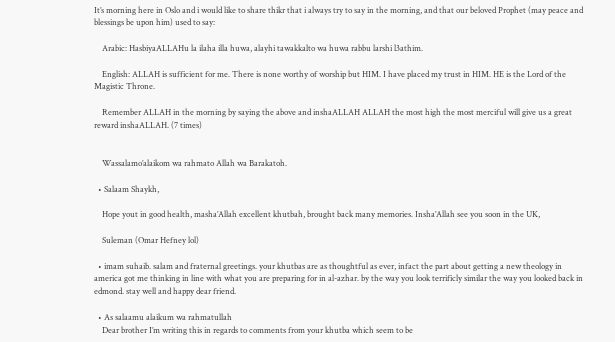It’s morning here in Oslo and i would like to share thikr that i always try to say in the morning, and that our beloved Prophet (may peace and blessings be upon him) used to say:

    Arabic: HasbiyaALLAHu la ilaha illa huwa, alayhi tawakkalto wa huwa rabbu larshi l3athim.

    English: ALLAH is sufficient for me. There is none worthy of worship but HIM. I have placed my trust in HIM. HE is the Lord of the Magistic Throne.

    Remember ALLAH in the morning by saying the above and inshaALLAH ALLAH the most high the most merciful will give us a great reward inshaALLAH. (7 times)


    Wassalamo’alaikom wa rahmato Allah wa Barakatoh.

  • Salaam Shaykh,

    Hope yout in good health, masha’Allah excellent khutbah, brought back many memories. Insha’Allah see you soon in the UK,

    Suleman (Omar Hefney lol)

  • imam suhaib. salam and fraternal greetings. your khutbas are as thoughtful as ever, infact the part about getting a new theology in america got me thinking in line with what you are preparing for in al-azhar. by the way you look terrificly similar the way you looked back in edmond. stay well and happy dear friend.

  • As salaamu alaikum wa rahmatullah
    Dear brother I’m writing this in regards to comments from your khutba which seem to be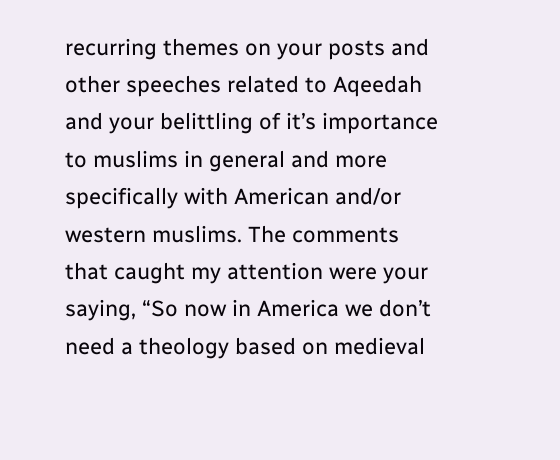recurring themes on your posts and other speeches related to Aqeedah and your belittling of it’s importance to muslims in general and more specifically with American and/or western muslims. The comments that caught my attention were your saying, “So now in America we don’t need a theology based on medieval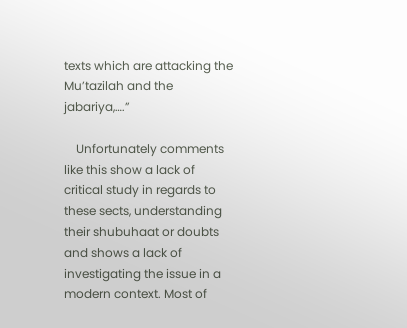texts which are attacking the Mu’tazilah and the jabariya,….”

    Unfortunately comments like this show a lack of critical study in regards to these sects, understanding their shubuhaat or doubts and shows a lack of investigating the issue in a modern context. Most of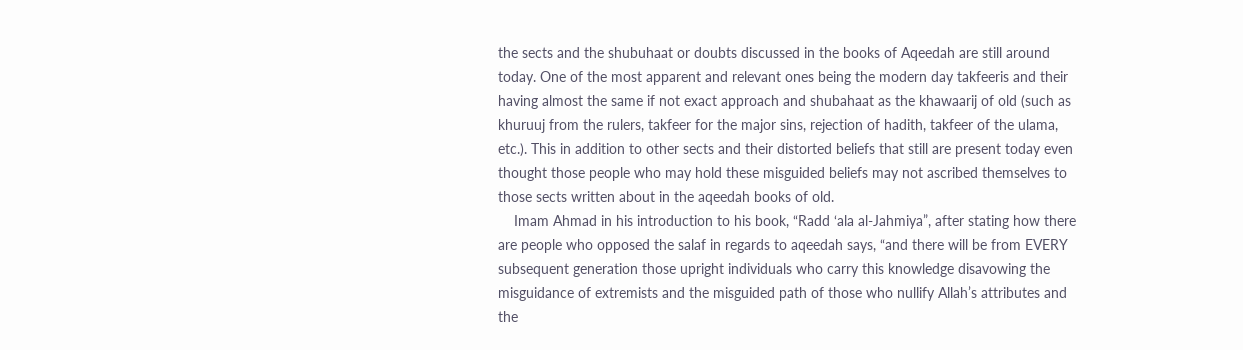the sects and the shubuhaat or doubts discussed in the books of Aqeedah are still around today. One of the most apparent and relevant ones being the modern day takfeeris and their having almost the same if not exact approach and shubahaat as the khawaarij of old (such as khuruuj from the rulers, takfeer for the major sins, rejection of hadith, takfeer of the ulama, etc.). This in addition to other sects and their distorted beliefs that still are present today even thought those people who may hold these misguided beliefs may not ascribed themselves to those sects written about in the aqeedah books of old.
    Imam Ahmad in his introduction to his book, “Radd ‘ala al-Jahmiya”, after stating how there are people who opposed the salaf in regards to aqeedah says, “and there will be from EVERY subsequent generation those upright individuals who carry this knowledge disavowing the misguidance of extremists and the misguided path of those who nullify Allah’s attributes and the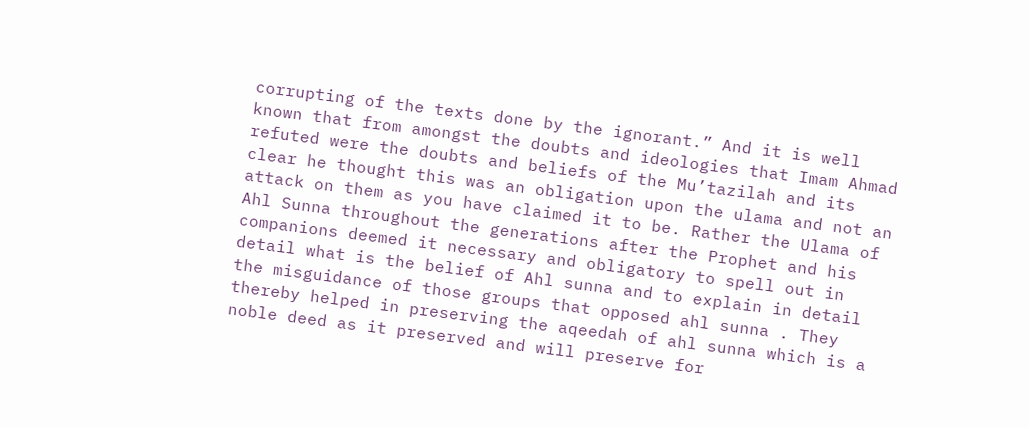corrupting of the texts done by the ignorant.” And it is well known that from amongst the doubts and ideologies that Imam Ahmad refuted were the doubts and beliefs of the Mu’tazilah and its clear he thought this was an obligation upon the ulama and not an attack on them as you have claimed it to be. Rather the Ulama of Ahl Sunna throughout the generations after the Prophet and his companions deemed it necessary and obligatory to spell out in detail what is the belief of Ahl sunna and to explain in detail the misguidance of those groups that opposed ahl sunna . They thereby helped in preserving the aqeedah of ahl sunna which is a noble deed as it preserved and will preserve for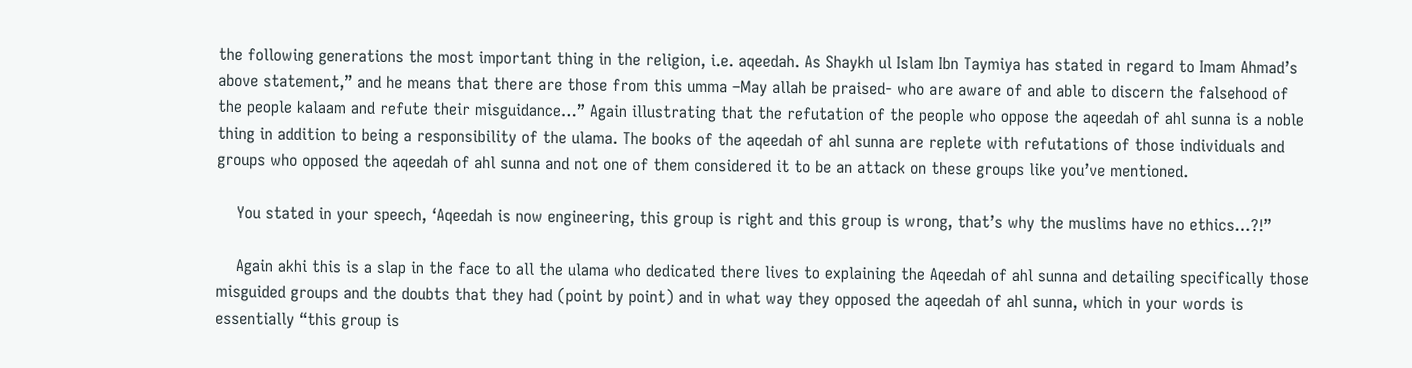the following generations the most important thing in the religion, i.e. aqeedah. As Shaykh ul Islam Ibn Taymiya has stated in regard to Imam Ahmad’s above statement,” and he means that there are those from this umma –May allah be praised- who are aware of and able to discern the falsehood of the people kalaam and refute their misguidance…” Again illustrating that the refutation of the people who oppose the aqeedah of ahl sunna is a noble thing in addition to being a responsibility of the ulama. The books of the aqeedah of ahl sunna are replete with refutations of those individuals and groups who opposed the aqeedah of ahl sunna and not one of them considered it to be an attack on these groups like you’ve mentioned.

    You stated in your speech, ‘Aqeedah is now engineering, this group is right and this group is wrong, that’s why the muslims have no ethics…?!”

    Again akhi this is a slap in the face to all the ulama who dedicated there lives to explaining the Aqeedah of ahl sunna and detailing specifically those misguided groups and the doubts that they had (point by point) and in what way they opposed the aqeedah of ahl sunna, which in your words is essentially “this group is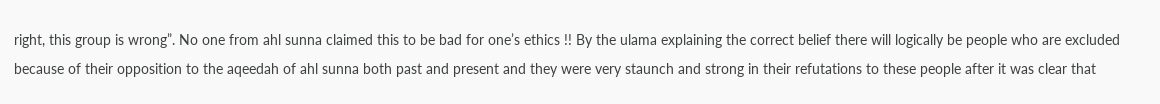right, this group is wrong”. No one from ahl sunna claimed this to be bad for one’s ethics !! By the ulama explaining the correct belief there will logically be people who are excluded because of their opposition to the aqeedah of ahl sunna both past and present and they were very staunch and strong in their refutations to these people after it was clear that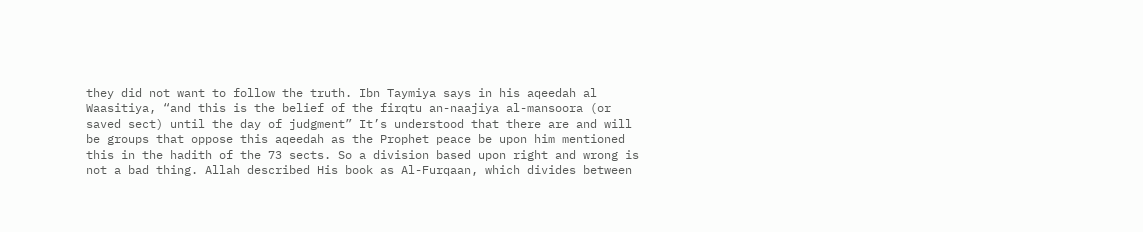they did not want to follow the truth. Ibn Taymiya says in his aqeedah al Waasitiya, “and this is the belief of the firqtu an-naajiya al-mansoora (or saved sect) until the day of judgment” It’s understood that there are and will be groups that oppose this aqeedah as the Prophet peace be upon him mentioned this in the hadith of the 73 sects. So a division based upon right and wrong is not a bad thing. Allah described His book as Al-Furqaan, which divides between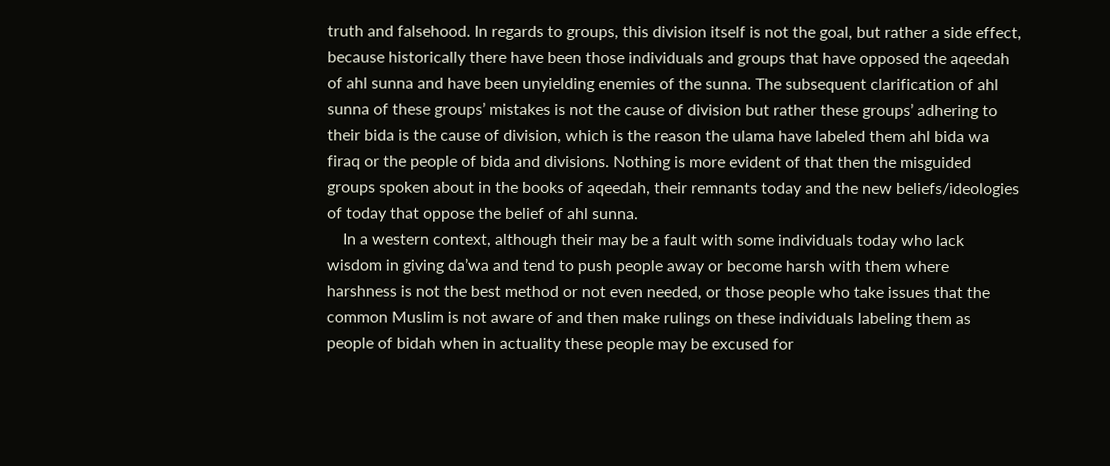truth and falsehood. In regards to groups, this division itself is not the goal, but rather a side effect, because historically there have been those individuals and groups that have opposed the aqeedah of ahl sunna and have been unyielding enemies of the sunna. The subsequent clarification of ahl sunna of these groups’ mistakes is not the cause of division but rather these groups’ adhering to their bida is the cause of division, which is the reason the ulama have labeled them ahl bida wa firaq or the people of bida and divisions. Nothing is more evident of that then the misguided groups spoken about in the books of aqeedah, their remnants today and the new beliefs/ideologies of today that oppose the belief of ahl sunna.
    In a western context, although their may be a fault with some individuals today who lack wisdom in giving da’wa and tend to push people away or become harsh with them where harshness is not the best method or not even needed, or those people who take issues that the common Muslim is not aware of and then make rulings on these individuals labeling them as people of bidah when in actuality these people may be excused for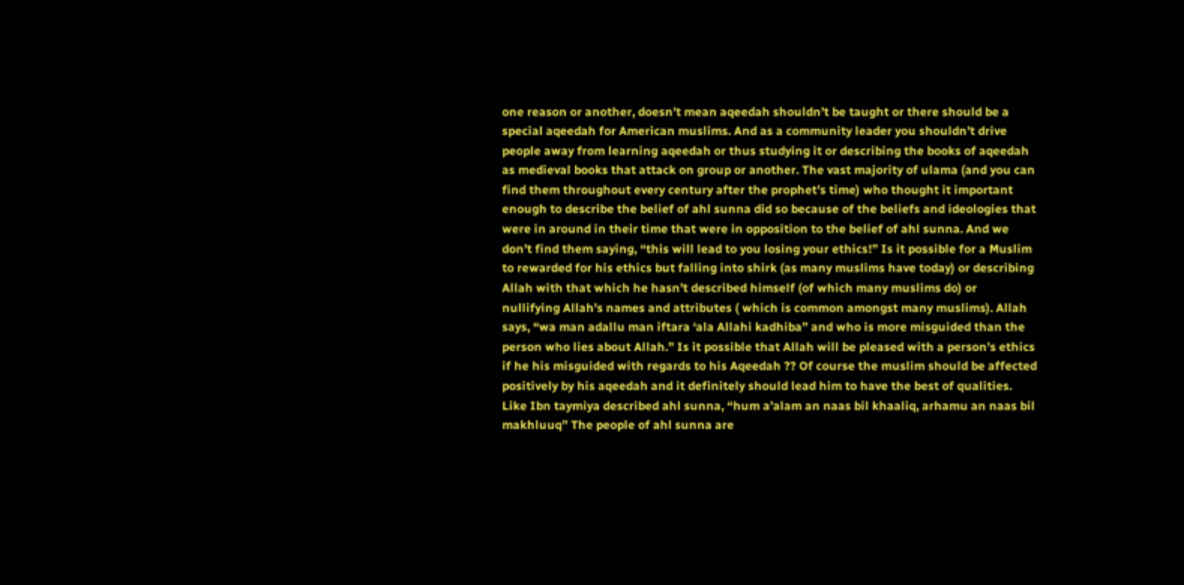one reason or another, doesn’t mean aqeedah shouldn’t be taught or there should be a special aqeedah for American muslims. And as a community leader you shouldn’t drive people away from learning aqeedah or thus studying it or describing the books of aqeedah as medieval books that attack on group or another. The vast majority of ulama (and you can find them throughout every century after the prophet’s time) who thought it important enough to describe the belief of ahl sunna did so because of the beliefs and ideologies that were in around in their time that were in opposition to the belief of ahl sunna. And we don’t find them saying, “this will lead to you losing your ethics!” Is it possible for a Muslim to rewarded for his ethics but falling into shirk (as many muslims have today) or describing Allah with that which he hasn’t described himself (of which many muslims do) or nullifying Allah’s names and attributes ( which is common amongst many muslims). Allah says, “wa man adallu man iftara ‘ala Allahi kadhiba” and who is more misguided than the person who lies about Allah.” Is it possible that Allah will be pleased with a person’s ethics if he his misguided with regards to his Aqeedah ?? Of course the muslim should be affected positively by his aqeedah and it definitely should lead him to have the best of qualities. Like Ibn taymiya described ahl sunna, “hum a’alam an naas bil khaaliq, arhamu an naas bil makhluuq” The people of ahl sunna are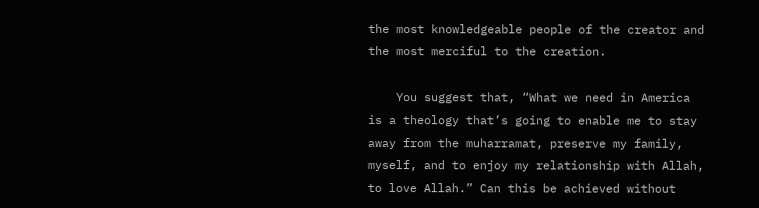the most knowledgeable people of the creator and the most merciful to the creation.

    You suggest that, “What we need in America is a theology that’s going to enable me to stay away from the muharramat, preserve my family, myself, and to enjoy my relationship with Allah, to love Allah.” Can this be achieved without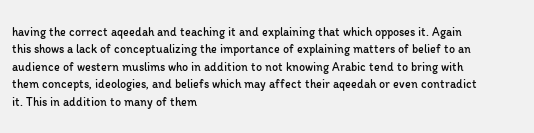having the correct aqeedah and teaching it and explaining that which opposes it. Again this shows a lack of conceptualizing the importance of explaining matters of belief to an audience of western muslims who in addition to not knowing Arabic tend to bring with them concepts, ideologies, and beliefs which may affect their aqeedah or even contradict it. This in addition to many of them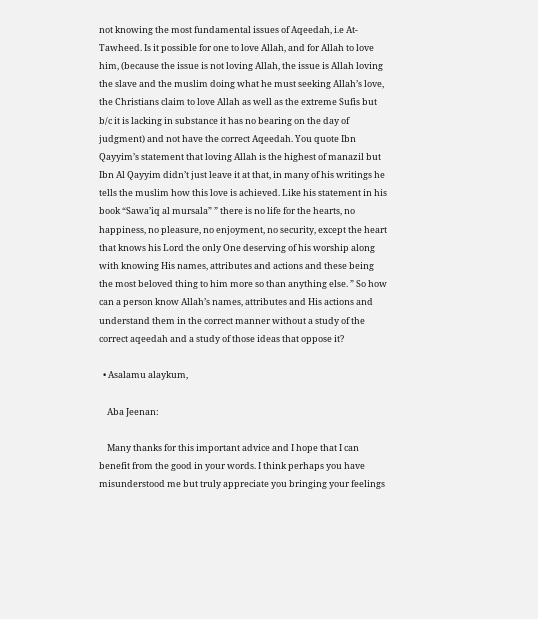not knowing the most fundamental issues of Aqeedah, i.e At-Tawheed. Is it possible for one to love Allah, and for Allah to love him, (because the issue is not loving Allah, the issue is Allah loving the slave and the muslim doing what he must seeking Allah’s love, the Christians claim to love Allah as well as the extreme Sufis but b/c it is lacking in substance it has no bearing on the day of judgment) and not have the correct Aqeedah. You quote Ibn Qayyim’s statement that loving Allah is the highest of manazil but Ibn Al Qayyim didn’t just leave it at that, in many of his writings he tells the muslim how this love is achieved. Like his statement in his book “Sawa’iq al mursala” ” there is no life for the hearts, no happiness, no pleasure, no enjoyment, no security, except the heart that knows his Lord the only One deserving of his worship along with knowing His names, attributes and actions and these being the most beloved thing to him more so than anything else. ” So how can a person know Allah’s names, attributes and His actions and understand them in the correct manner without a study of the correct aqeedah and a study of those ideas that oppose it?

  • Asalamu alaykum,

    Aba Jeenan:

    Many thanks for this important advice and I hope that I can benefit from the good in your words. I think perhaps you have misunderstood me but truly appreciate you bringing your feelings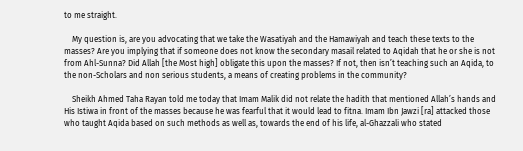to me straight.

    My question is, are you advocating that we take the Wasatiyah and the Hamawiyah and teach these texts to the masses? Are you implying that if someone does not know the secondary masail related to Aqidah that he or she is not from Ahl-Sunna? Did Allah [the Most high] obligate this upon the masses? If not, then isn’t teaching such an Aqida, to the non-Scholars and non serious students, a means of creating problems in the community?

    Sheikh Ahmed Taha Rayan told me today that Imam Malik did not relate the hadith that mentioned Allah’s hands and His Istiwa in front of the masses because he was fearful that it would lead to fitna. Imam Ibn Jawzi [ra] attacked those who taught Aqida based on such methods as well as, towards the end of his life, al-Ghazzali who stated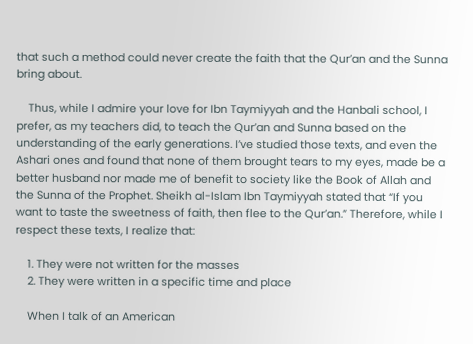that such a method could never create the faith that the Qur’an and the Sunna bring about.

    Thus, while I admire your love for Ibn Taymiyyah and the Hanbali school, I prefer, as my teachers did, to teach the Qur’an and Sunna based on the understanding of the early generations. I’ve studied those texts, and even the Ashari ones and found that none of them brought tears to my eyes, made be a better husband nor made me of benefit to society like the Book of Allah and the Sunna of the Prophet. Sheikh al-Islam Ibn Taymiyyah stated that “If you want to taste the sweetness of faith, then flee to the Qur’an.” Therefore, while I respect these texts, I realize that:

    1. They were not written for the masses
    2. They were written in a specific time and place

    When I talk of an American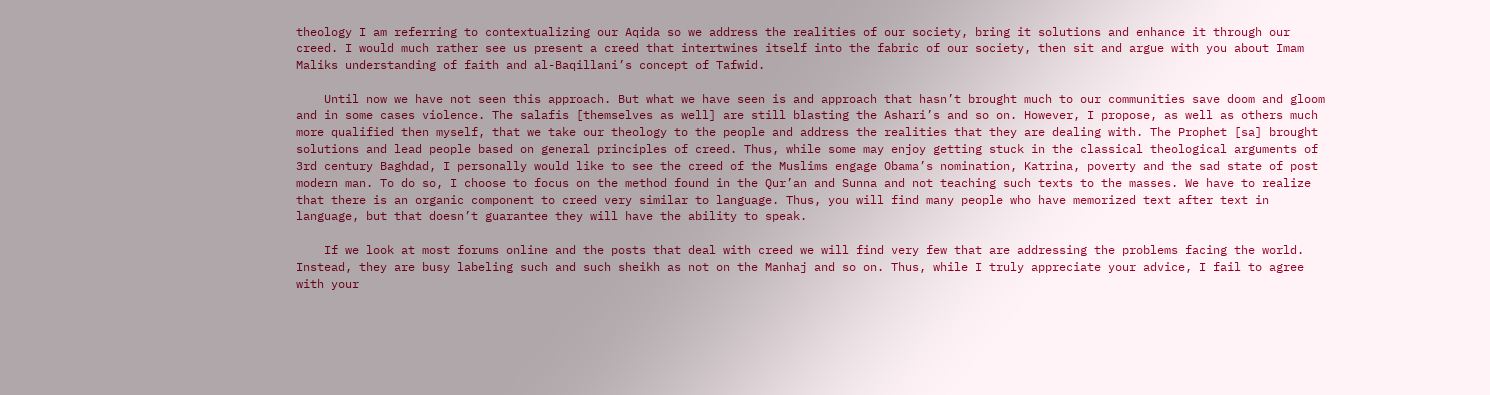theology I am referring to contextualizing our Aqida so we address the realities of our society, bring it solutions and enhance it through our creed. I would much rather see us present a creed that intertwines itself into the fabric of our society, then sit and argue with you about Imam Maliks understanding of faith and al-Baqillani’s concept of Tafwid.

    Until now we have not seen this approach. But what we have seen is and approach that hasn’t brought much to our communities save doom and gloom and in some cases violence. The salafis [themselves as well] are still blasting the Ashari’s and so on. However, I propose, as well as others much more qualified then myself, that we take our theology to the people and address the realities that they are dealing with. The Prophet [sa] brought solutions and lead people based on general principles of creed. Thus, while some may enjoy getting stuck in the classical theological arguments of 3rd century Baghdad, I personally would like to see the creed of the Muslims engage Obama’s nomination, Katrina, poverty and the sad state of post modern man. To do so, I choose to focus on the method found in the Qur’an and Sunna and not teaching such texts to the masses. We have to realize that there is an organic component to creed very similar to language. Thus, you will find many people who have memorized text after text in language, but that doesn’t guarantee they will have the ability to speak.

    If we look at most forums online and the posts that deal with creed we will find very few that are addressing the problems facing the world. Instead, they are busy labeling such and such sheikh as not on the Manhaj and so on. Thus, while I truly appreciate your advice, I fail to agree with your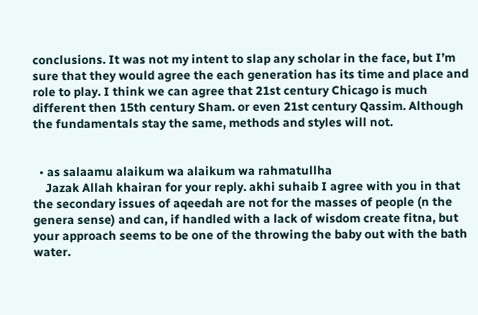conclusions. It was not my intent to slap any scholar in the face, but I’m sure that they would agree the each generation has its time and place and role to play. I think we can agree that 21st century Chicago is much different then 15th century Sham. or even 21st century Qassim. Although the fundamentals stay the same, methods and styles will not.


  • as salaamu alaikum wa alaikum wa rahmatullha
    Jazak Allah khairan for your reply. akhi suhaib I agree with you in that the secondary issues of aqeedah are not for the masses of people (n the genera sense) and can, if handled with a lack of wisdom create fitna, but your approach seems to be one of the throwing the baby out with the bath water.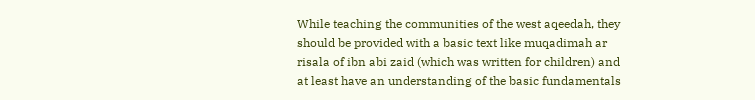While teaching the communities of the west aqeedah, they should be provided with a basic text like muqadimah ar risala of ibn abi zaid (which was written for children) and at least have an understanding of the basic fundamentals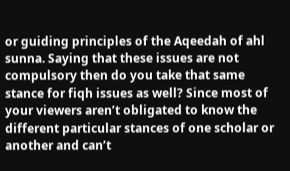or guiding principles of the Aqeedah of ahl sunna. Saying that these issues are not compulsory then do you take that same stance for fiqh issues as well? Since most of your viewers aren’t obligated to know the different particular stances of one scholar or another and can’t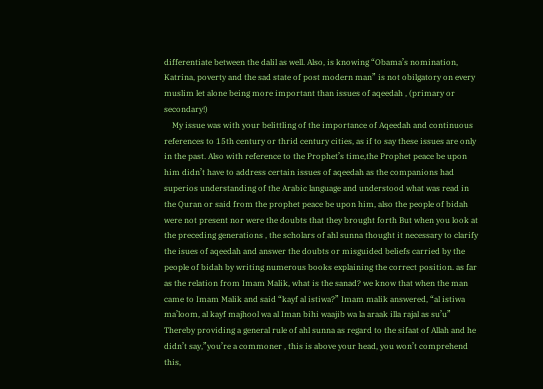differentiate between the dalil as well. Also, is knowing “Obama’s nomination, Katrina, poverty and the sad state of post modern man” is not obilgatory on every muslim let alone being more important than issues of aqeedah , (primary or secondary!)
    My issue was with your belittling of the importance of Aqeedah and continuous references to 15th century or thrid century cities, as if to say these issues are only in the past. Also with reference to the Prophet’s time,the Prophet peace be upon him didn’t have to address certain issues of aqeedah as the companions had superios understanding of the Arabic language and understood what was read in the Quran or said from the prophet peace be upon him, also the people of bidah were not present nor were the doubts that they brought forth But when you look at the preceding generations , the scholars of ahl sunna thought it necessary to clarify the isues of aqeedah and answer the doubts or misguided beliefs carried by the people of bidah by writing numerous books explaining the correct position. as far as the relation from Imam Malik, what is the sanad? we know that when the man came to Imam Malik and said “kayf al istiwa?” Imam malik answered, “al istiwa ma’loom, al kayf majhool wa al Iman bihi waajib wa la araak illa rajal as su’u” Thereby providing a general rule of ahl sunna as regard to the sifaat of Allah and he didn’t say,”you’re a commoner , this is above your head, you won’t comprehend this,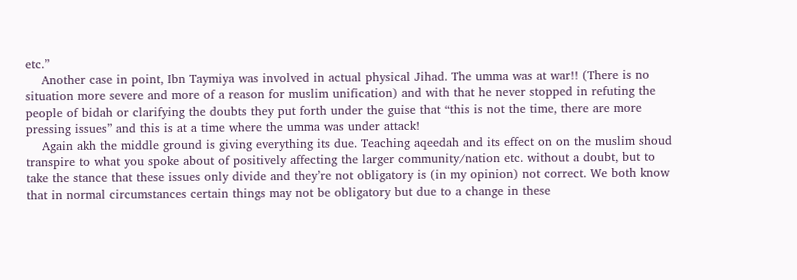etc.”
    Another case in point, Ibn Taymiya was involved in actual physical Jihad. The umma was at war!! (There is no situation more severe and more of a reason for muslim unification) and with that he never stopped in refuting the people of bidah or clarifying the doubts they put forth under the guise that “this is not the time, there are more pressing issues” and this is at a time where the umma was under attack!
    Again akh the middle ground is giving everything its due. Teaching aqeedah and its effect on on the muslim shoud transpire to what you spoke about of positively affecting the larger community/nation etc. without a doubt, but to take the stance that these issues only divide and they’re not obligatory is (in my opinion) not correct. We both know that in normal circumstances certain things may not be obligatory but due to a change in these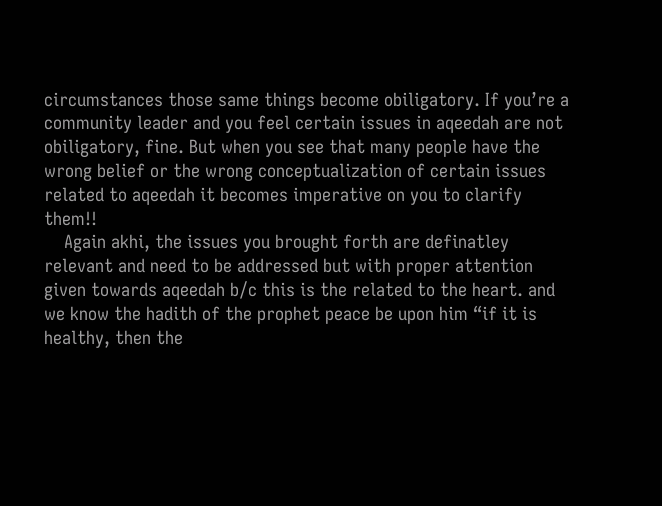circumstances those same things become obiligatory. If you’re a community leader and you feel certain issues in aqeedah are not obiligatory, fine. But when you see that many people have the wrong belief or the wrong conceptualization of certain issues related to aqeedah it becomes imperative on you to clarify them!!
    Again akhi, the issues you brought forth are definatley relevant and need to be addressed but with proper attention given towards aqeedah b/c this is the related to the heart. and we know the hadith of the prophet peace be upon him “if it is healthy, then the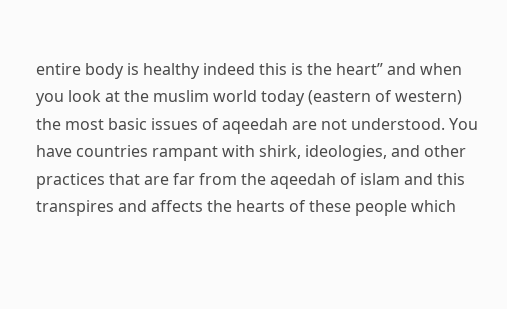entire body is healthy indeed this is the heart” and when you look at the muslim world today (eastern of western) the most basic issues of aqeedah are not understood. You have countries rampant with shirk, ideologies, and other practices that are far from the aqeedah of islam and this transpires and affects the hearts of these people which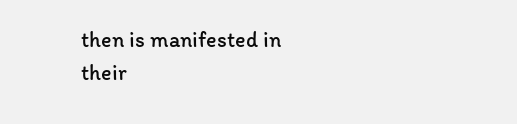then is manifested in their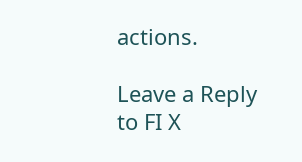actions.

Leave a Reply to FI X